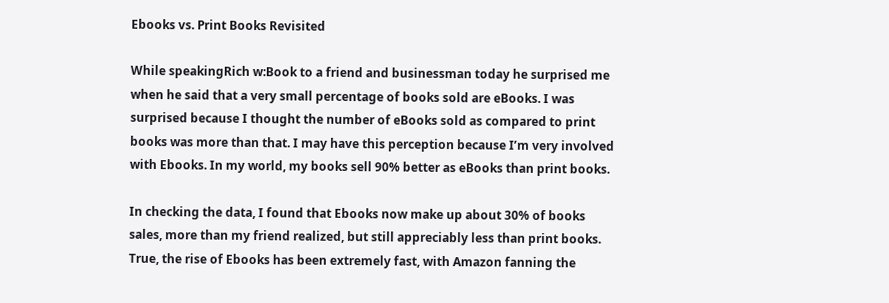Ebooks vs. Print Books Revisited

While speakingRich w:Book to a friend and businessman today he surprised me when he said that a very small percentage of books sold are eBooks. I was surprised because I thought the number of eBooks sold as compared to print books was more than that. I may have this perception because I’m very involved with Ebooks. In my world, my books sell 90% better as eBooks than print books.

In checking the data, I found that Ebooks now make up about 30% of books sales, more than my friend realized, but still appreciably less than print books. True, the rise of Ebooks has been extremely fast, with Amazon fanning the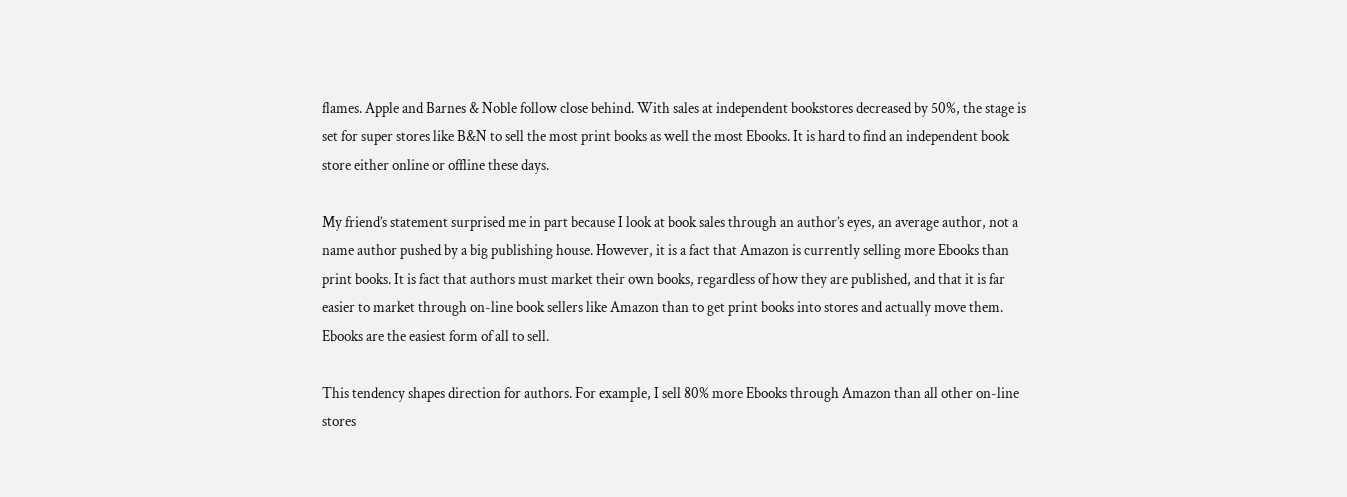flames. Apple and Barnes & Noble follow close behind. With sales at independent bookstores decreased by 50%, the stage is set for super stores like B&N to sell the most print books as well the most Ebooks. It is hard to find an independent book store either online or offline these days.

My friend’s statement surprised me in part because I look at book sales through an author’s eyes, an average author, not a name author pushed by a big publishing house. However, it is a fact that Amazon is currently selling more Ebooks than print books. It is fact that authors must market their own books, regardless of how they are published, and that it is far easier to market through on-line book sellers like Amazon than to get print books into stores and actually move them. Ebooks are the easiest form of all to sell.

This tendency shapes direction for authors. For example, I sell 80% more Ebooks through Amazon than all other on-line stores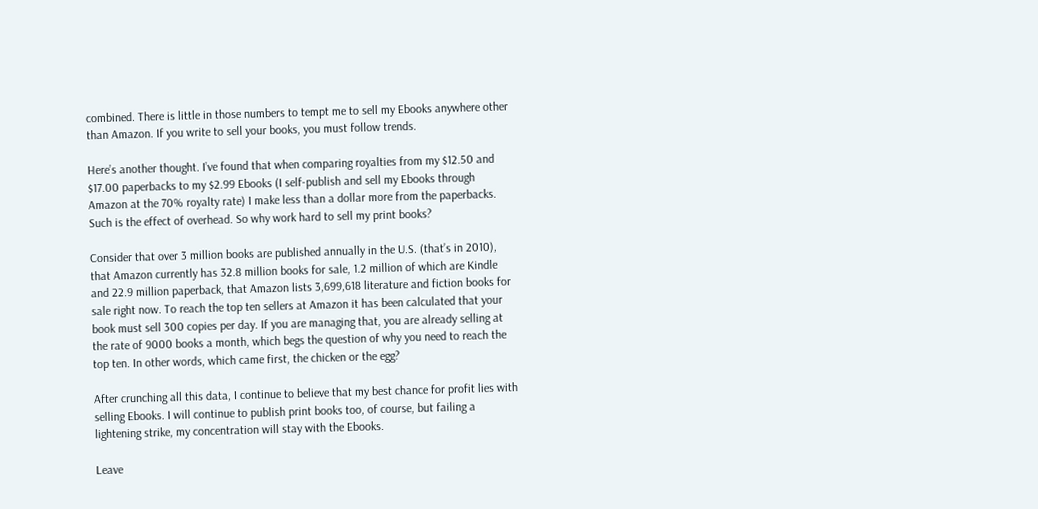combined. There is little in those numbers to tempt me to sell my Ebooks anywhere other than Amazon. If you write to sell your books, you must follow trends.

Here’s another thought. I’ve found that when comparing royalties from my $12.50 and $17.00 paperbacks to my $2.99 Ebooks (I self-publish and sell my Ebooks through Amazon at the 70% royalty rate) I make less than a dollar more from the paperbacks. Such is the effect of overhead. So why work hard to sell my print books?

Consider that over 3 million books are published annually in the U.S. (that’s in 2010), that Amazon currently has 32.8 million books for sale, 1.2 million of which are Kindle and 22.9 million paperback, that Amazon lists 3,699,618 literature and fiction books for sale right now. To reach the top ten sellers at Amazon it has been calculated that your book must sell 300 copies per day. If you are managing that, you are already selling at the rate of 9000 books a month, which begs the question of why you need to reach the top ten. In other words, which came first, the chicken or the egg?

After crunching all this data, I continue to believe that my best chance for profit lies with selling Ebooks. I will continue to publish print books too, of course, but failing a lightening strike, my concentration will stay with the Ebooks.

Leave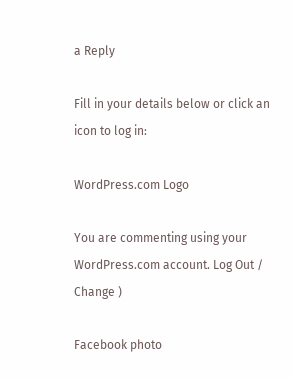a Reply

Fill in your details below or click an icon to log in:

WordPress.com Logo

You are commenting using your WordPress.com account. Log Out /  Change )

Facebook photo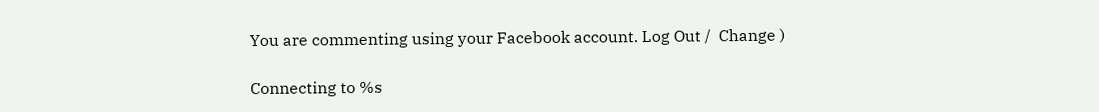You are commenting using your Facebook account. Log Out /  Change )

Connecting to %s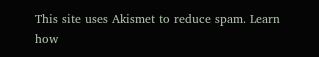This site uses Akismet to reduce spam. Learn how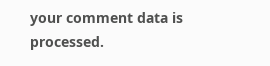your comment data is processed.